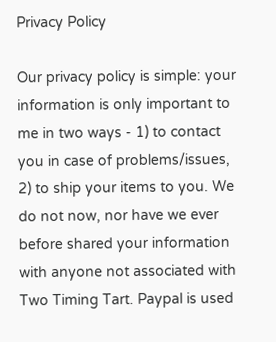Privacy Policy

Our privacy policy is simple: your information is only important to me in two ways - 1) to contact you in case of problems/issues, 2) to ship your items to you. We do not now, nor have we ever before shared your information with anyone not associated with Two Timing Tart. Paypal is used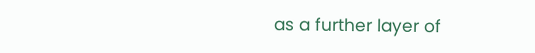as a further layer of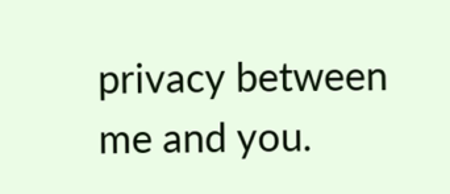privacy between me and you.